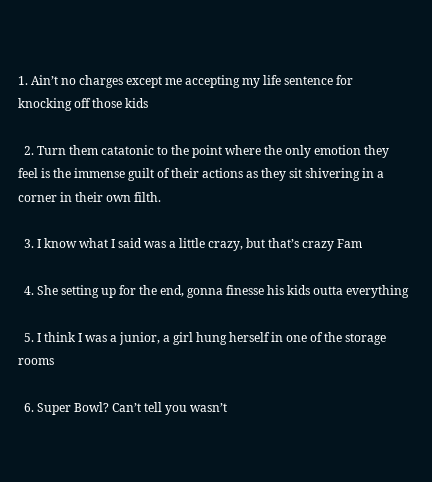1. Ain’t no charges except me accepting my life sentence for knocking off those kids

  2. Turn them catatonic to the point where the only emotion they feel is the immense guilt of their actions as they sit shivering in a corner in their own filth.

  3. I know what I said was a little crazy, but that’s crazy Fam

  4. She setting up for the end, gonna finesse his kids outta everything

  5. I think I was a junior, a girl hung herself in one of the storage rooms

  6. Super Bowl? Can’t tell you wasn’t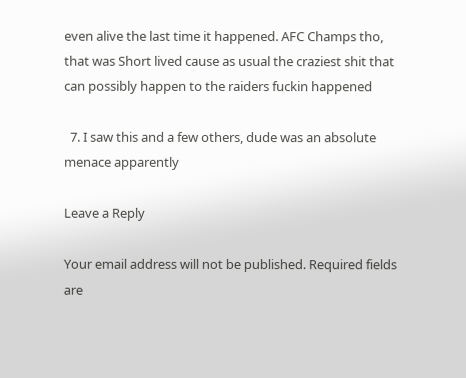even alive the last time it happened. AFC Champs tho, that was Short lived cause as usual the craziest shit that can possibly happen to the raiders fuckin happened

  7. I saw this and a few others, dude was an absolute menace apparently

Leave a Reply

Your email address will not be published. Required fields are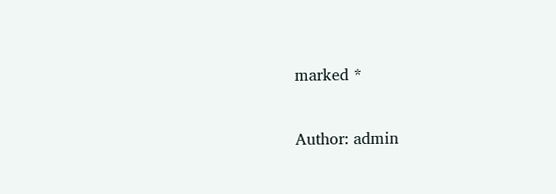marked *

Author: admin